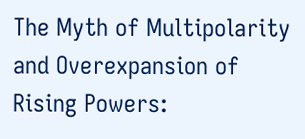The Myth of Multipolarity and Overexpansion of Rising Powers: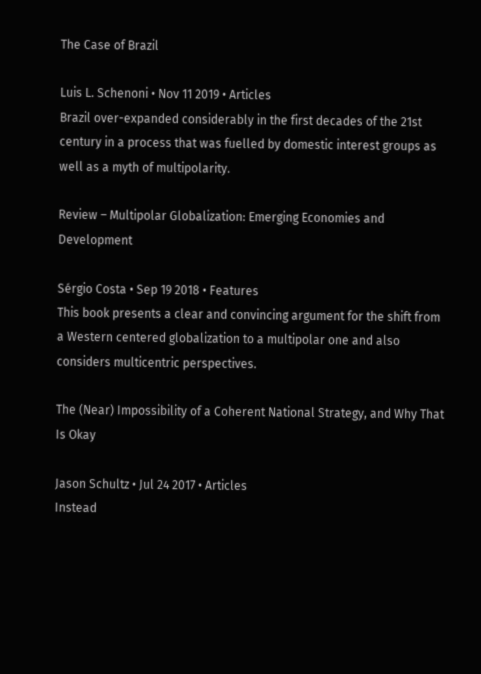The Case of Brazil

Luis L. Schenoni • Nov 11 2019 • Articles
Brazil over-expanded considerably in the first decades of the 21st century in a process that was fuelled by domestic interest groups as well as a myth of multipolarity.

Review – Multipolar Globalization: Emerging Economies and Development

Sérgio Costa • Sep 19 2018 • Features
This book presents a clear and convincing argument for the shift from a Western centered globalization to a multipolar one and also considers multicentric perspectives.

The (Near) Impossibility of a Coherent National Strategy, and Why That Is Okay

Jason Schultz • Jul 24 2017 • Articles
Instead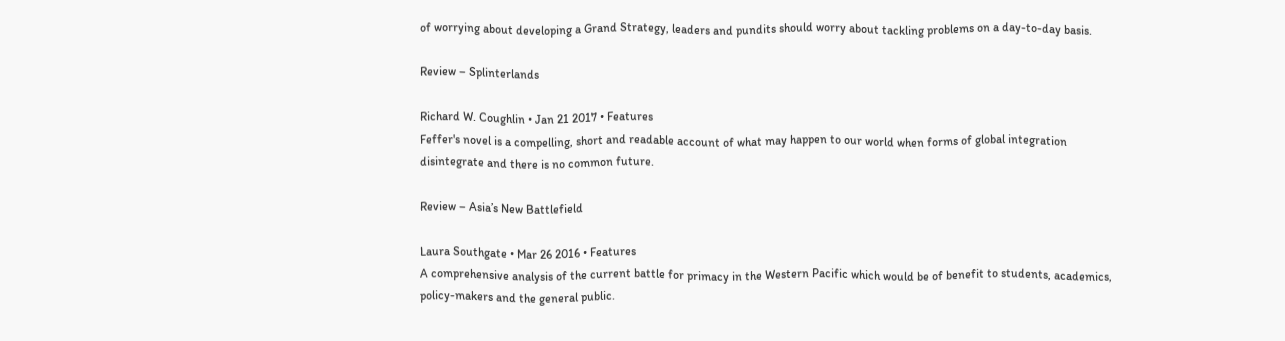of worrying about developing a Grand Strategy, leaders and pundits should worry about tackling problems on a day-to-day basis.

Review – Splinterlands

Richard W. Coughlin • Jan 21 2017 • Features
Feffer's novel is a compelling, short and readable account of what may happen to our world when forms of global integration disintegrate and there is no common future.

Review – Asia’s New Battlefield

Laura Southgate • Mar 26 2016 • Features
A comprehensive analysis of the current battle for primacy in the Western Pacific which would be of benefit to students, academics, policy-makers and the general public.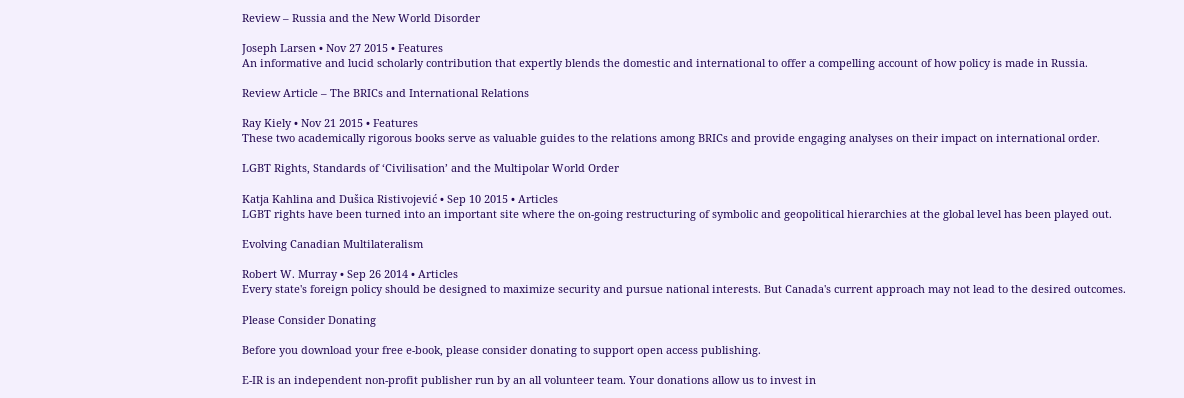Review – Russia and the New World Disorder

Joseph Larsen • Nov 27 2015 • Features
An informative and lucid scholarly contribution that expertly blends the domestic and international to offer a compelling account of how policy is made in Russia.

Review Article – The BRICs and International Relations

Ray Kiely • Nov 21 2015 • Features
These two academically rigorous books serve as valuable guides to the relations among BRICs and provide engaging analyses on their impact on international order.

LGBT Rights, Standards of ‘Civilisation’ and the Multipolar World Order

Katja Kahlina and Dušica Ristivojević • Sep 10 2015 • Articles
LGBT rights have been turned into an important site where the on-going restructuring of symbolic and geopolitical hierarchies at the global level has been played out.

Evolving Canadian Multilateralism

Robert W. Murray • Sep 26 2014 • Articles
Every state's foreign policy should be designed to maximize security and pursue national interests. But Canada's current approach may not lead to the desired outcomes.

Please Consider Donating

Before you download your free e-book, please consider donating to support open access publishing.

E-IR is an independent non-profit publisher run by an all volunteer team. Your donations allow us to invest in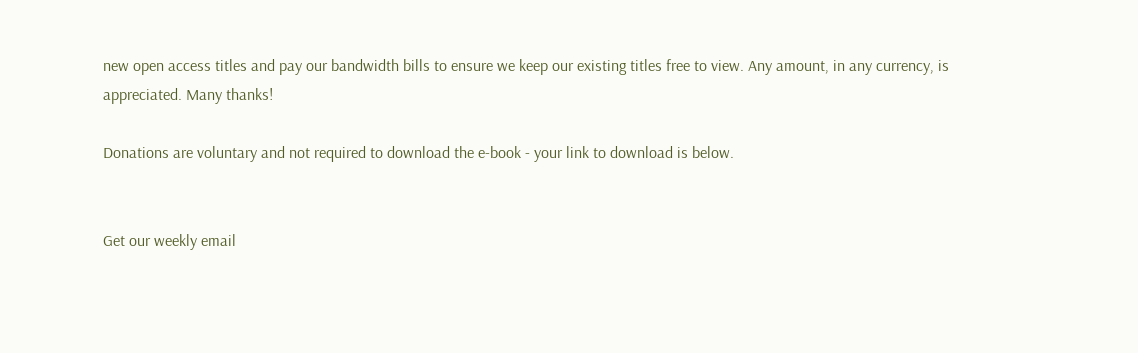new open access titles and pay our bandwidth bills to ensure we keep our existing titles free to view. Any amount, in any currency, is appreciated. Many thanks!

Donations are voluntary and not required to download the e-book - your link to download is below.


Get our weekly email